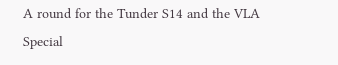A round for the Tunder S14 and the VLA Special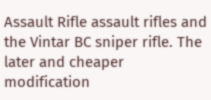Assault Rifle assault rifles and the Vintar BC sniper rifle. The later and cheaper modification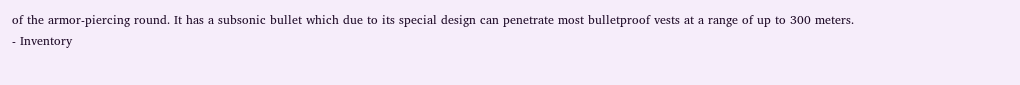of the armor-piercing round. It has a subsonic bullet which due to its special design can penetrate most bulletproof vests at a range of up to 300 meters.
- Inventory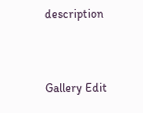description


Gallery Edit